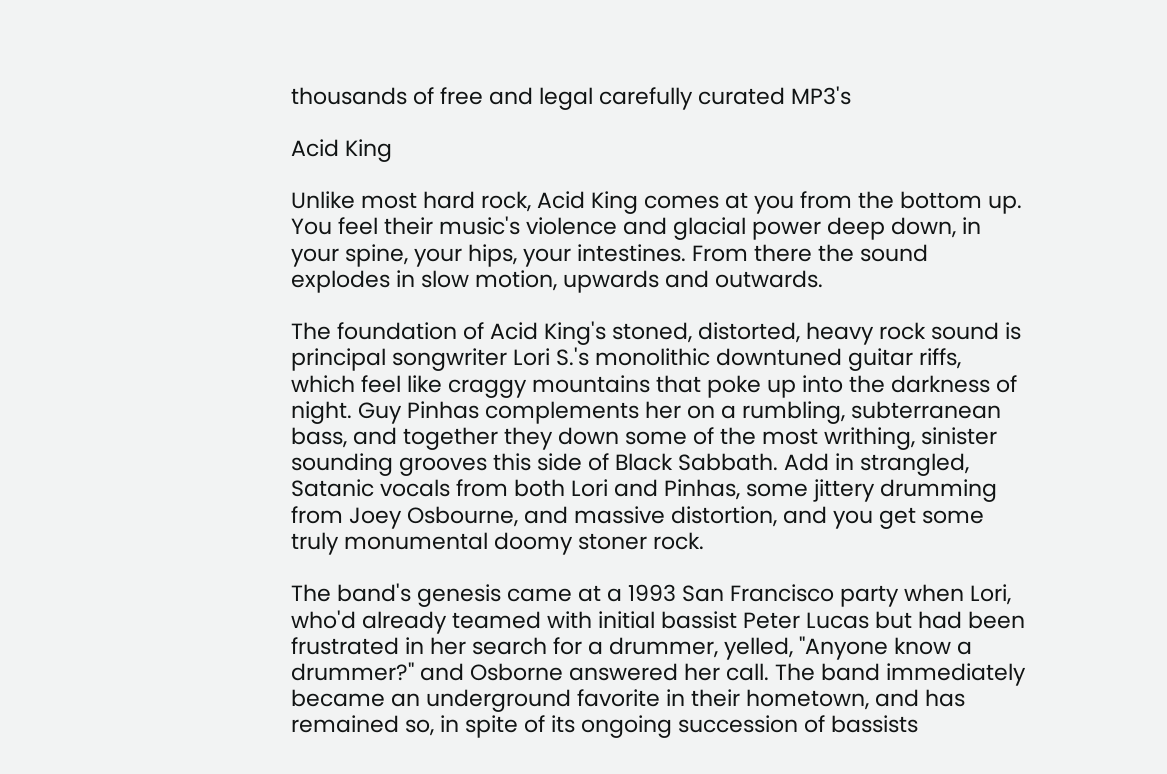thousands of free and legal carefully curated MP3's

Acid King

Unlike most hard rock, Acid King comes at you from the bottom up. You feel their music's violence and glacial power deep down, in your spine, your hips, your intestines. From there the sound explodes in slow motion, upwards and outwards.

The foundation of Acid King's stoned, distorted, heavy rock sound is principal songwriter Lori S.'s monolithic downtuned guitar riffs, which feel like craggy mountains that poke up into the darkness of night. Guy Pinhas complements her on a rumbling, subterranean bass, and together they down some of the most writhing, sinister sounding grooves this side of Black Sabbath. Add in strangled, Satanic vocals from both Lori and Pinhas, some jittery drumming from Joey Osbourne, and massive distortion, and you get some truly monumental doomy stoner rock.

The band's genesis came at a 1993 San Francisco party when Lori, who'd already teamed with initial bassist Peter Lucas but had been frustrated in her search for a drummer, yelled, "Anyone know a drummer?" and Osborne answered her call. The band immediately became an underground favorite in their hometown, and has remained so, in spite of its ongoing succession of bassists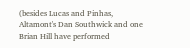(besides Lucas and Pinhas, Altamont's Dan Southwick and one Brian Hill have performed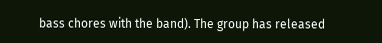bass chores with the band). The group has released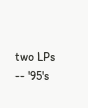two LPs -- '95's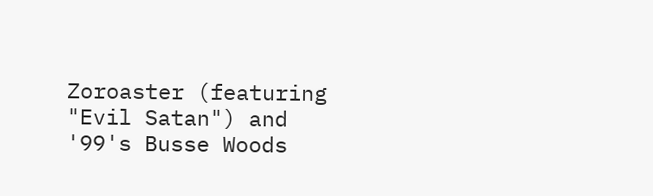Zoroaster (featuring "Evil Satan") and '99's Busse Woods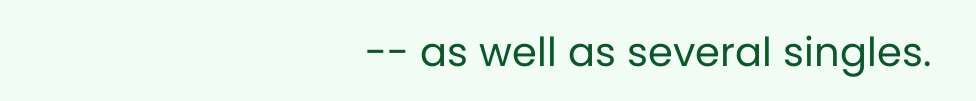-- as well as several singles.